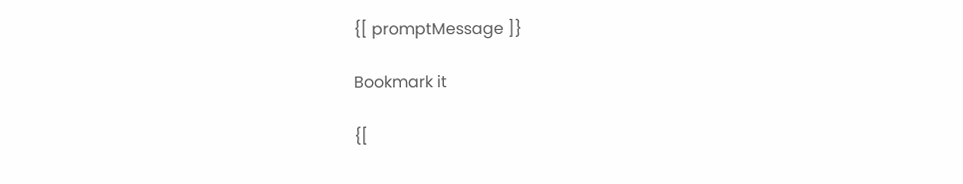{[ promptMessage ]}

Bookmark it

{[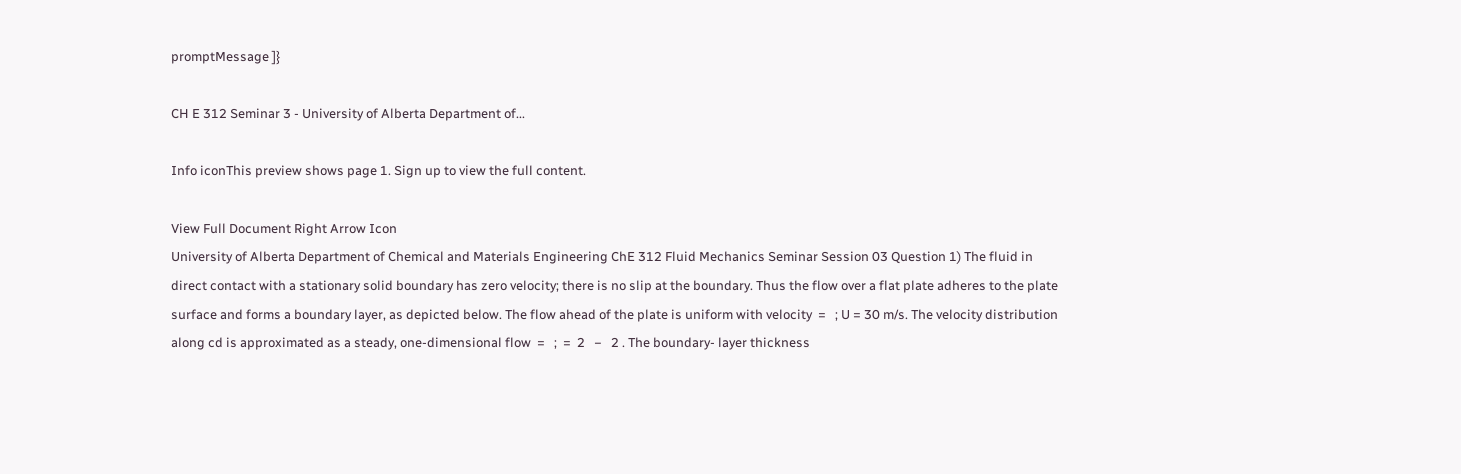promptMessage ]}

CH E 312 Seminar 3 - University of Alberta Department of...

Info iconThis preview shows page 1. Sign up to view the full content.

View Full Document Right Arrow Icon
University of Alberta Department of Chemical and Materials Engineering ChE 312 Fluid Mechanics Seminar Session 03 Question 1) The fluid in direct contact with a stationary solid boundary has zero velocity; there is no slip at the boundary. Thus the flow over a flat plate adheres to the plate surface and forms a boundary layer, as depicted below. The flow ahead of the plate is uniform with velocity  =   ; U = 30 m/s. The velocity distribution along cd is approximated as a steady, one-dimensional flow  =   ;  =  2   −   2 . The boundary- layer thickness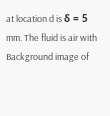at location d is δ = 5 mm. The fluid is air with
Background image of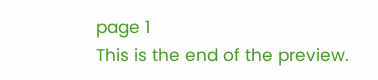page 1
This is the end of the preview.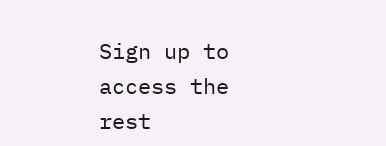Sign up to access the rest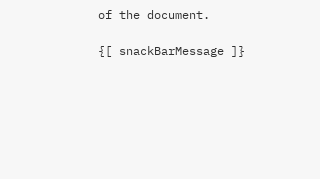of the document.

{[ snackBarMessage ]}